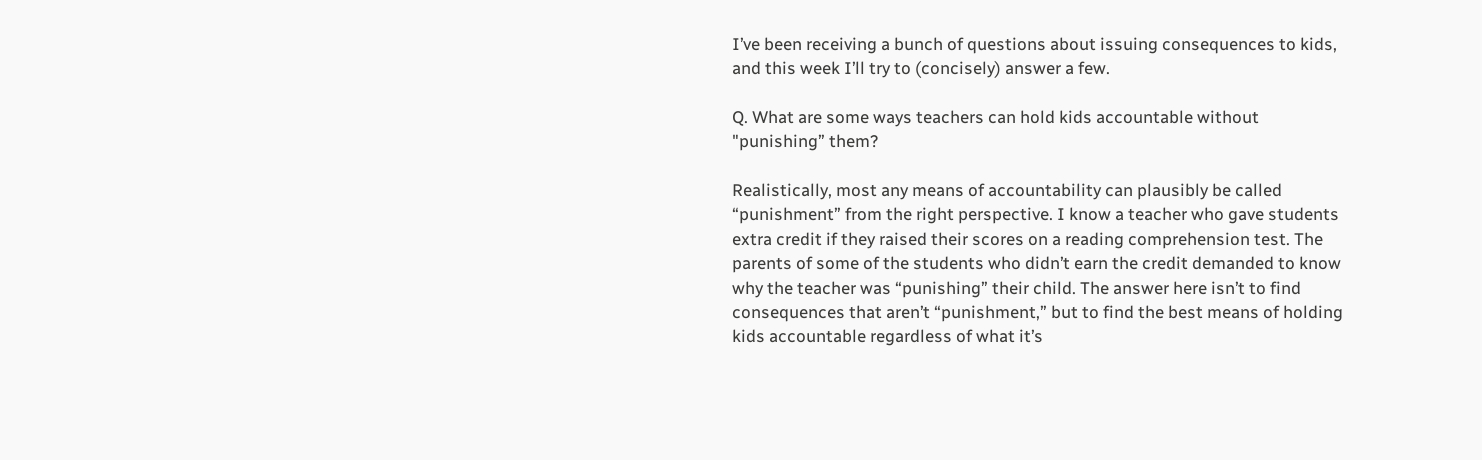I’ve been receiving a bunch of questions about issuing consequences to kids, and this week I’ll try to (concisely) answer a few.

Q. What are some ways teachers can hold kids accountable without "punishing” them?

Realistically, most any means of accountability can plausibly be called “punishment” from the right perspective. I know a teacher who gave students extra credit if they raised their scores on a reading comprehension test. The parents of some of the students who didn’t earn the credit demanded to know why the teacher was “punishing” their child. The answer here isn’t to find consequences that aren’t “punishment,” but to find the best means of holding kids accountable regardless of what it’s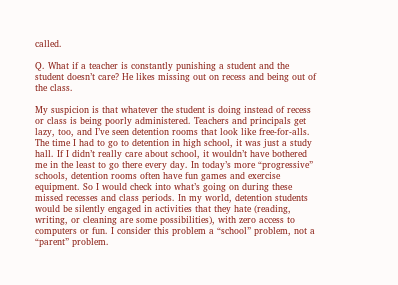called.

Q. What if a teacher is constantly punishing a student and the student doesn’t care? He likes missing out on recess and being out of the class.

My suspicion is that whatever the student is doing instead of recess or class is being poorly administered. Teachers and principals get lazy, too, and I’ve seen detention rooms that look like free-for-alls. The time I had to go to detention in high school, it was just a study hall. If I didn’t really care about school, it wouldn’t have bothered me in the least to go there every day. In today’s more “progressive” schools, detention rooms often have fun games and exercise equipment. So I would check into what’s going on during these missed recesses and class periods. In my world, detention students would be silently engaged in activities that they hate (reading, writing, or cleaning are some possibilities), with zero access to computers or fun. I consider this problem a “school” problem, not a “parent” problem.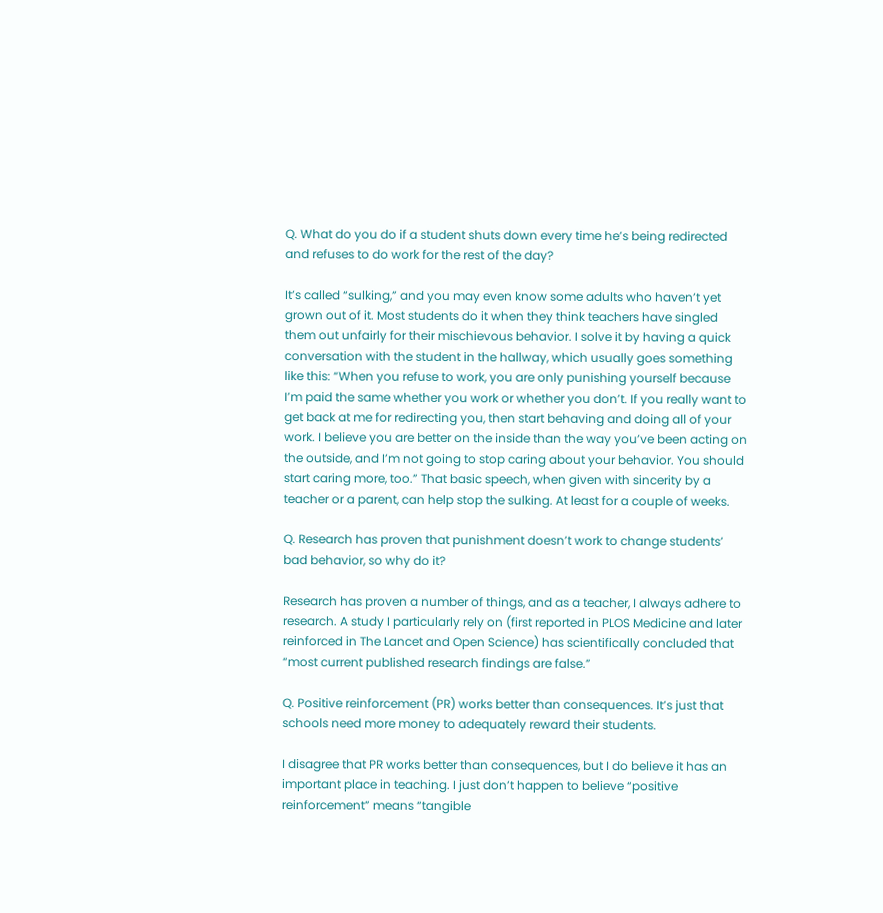Q. What do you do if a student shuts down every time he’s being redirected and refuses to do work for the rest of the day?

It’s called “sulking,” and you may even know some adults who haven’t yet grown out of it. Most students do it when they think teachers have singled them out unfairly for their mischievous behavior. I solve it by having a quick conversation with the student in the hallway, which usually goes something like this: “When you refuse to work, you are only punishing yourself because I’m paid the same whether you work or whether you don’t. If you really want to get back at me for redirecting you, then start behaving and doing all of your work. I believe you are better on the inside than the way you’ve been acting on the outside, and I’m not going to stop caring about your behavior. You should start caring more, too.” That basic speech, when given with sincerity by a teacher or a parent, can help stop the sulking. At least for a couple of weeks.

Q. Research has proven that punishment doesn’t work to change students’ bad behavior, so why do it?

Research has proven a number of things, and as a teacher, I always adhere to research. A study I particularly rely on (first reported in PLOS Medicine and later reinforced in The Lancet and Open Science) has scientifically concluded that “most current published research findings are false.”

Q. Positive reinforcement (PR) works better than consequences. It’s just that schools need more money to adequately reward their students.

I disagree that PR works better than consequences, but I do believe it has an important place in teaching. I just don’t happen to believe “positive reinforcement” means “tangible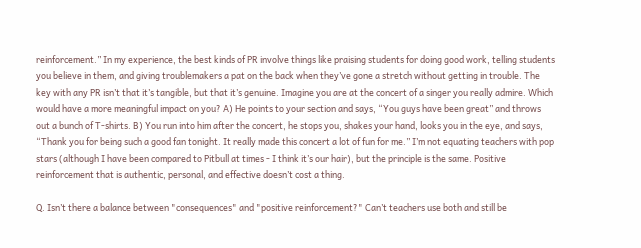reinforcement.” In my experience, the best kinds of PR involve things like praising students for doing good work, telling students you believe in them, and giving troublemakers a pat on the back when they’ve gone a stretch without getting in trouble. The key with any PR isn’t that it’s tangible, but that it’s genuine. Imagine you are at the concert of a singer you really admire. Which would have a more meaningful impact on you? A) He points to your section and says, “You guys have been great” and throws out a bunch of T-shirts. B) You run into him after the concert, he stops you, shakes your hand, looks you in the eye, and says, “Thank you for being such a good fan tonight. It really made this concert a lot of fun for me.” I’m not equating teachers with pop stars (although I have been compared to Pitbull at times - I think it’s our hair), but the principle is the same. Positive reinforcement that is authentic, personal, and effective doesn’t cost a thing.

Q. Isn’t there a balance between "consequences" and "positive reinforcement?" Can’t teachers use both and still be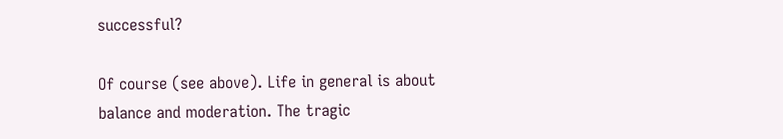successful?

Of course (see above). Life in general is about balance and moderation. The tragic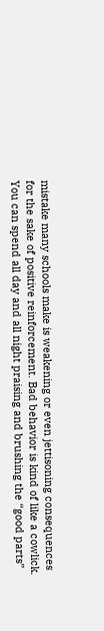mistake many schools make is weakening or even jettisoning consequences for the sake of positive reinforcement. Bad behavior is kind of like a cowlick. You can spend all day and all night praising and brushing the “good parts”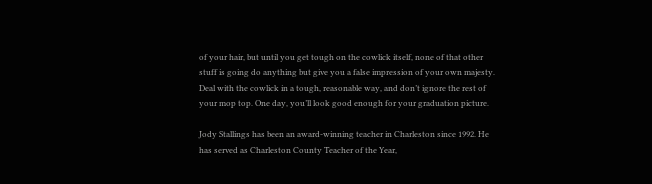of your hair, but until you get tough on the cowlick itself, none of that other stuff is going do anything but give you a false impression of your own majesty. Deal with the cowlick in a tough, reasonable way, and don’t ignore the rest of your mop top. One day, you’ll look good enough for your graduation picture.

Jody Stallings has been an award-winning teacher in Charleston since 1992. He has served as Charleston County Teacher of the Year,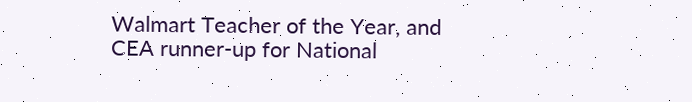Walmart Teacher of the Year, and CEA runner-up for National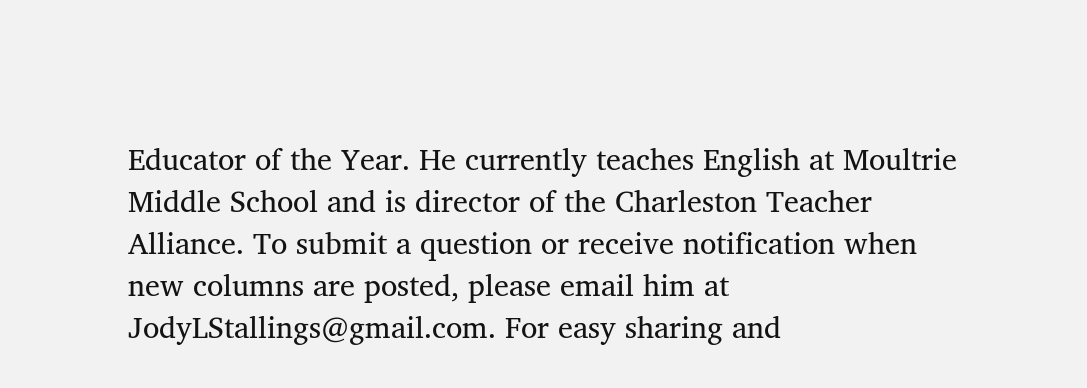Educator of the Year. He currently teaches English at Moultrie Middle School and is director of the Charleston Teacher Alliance. To submit a question or receive notification when new columns are posted, please email him at JodyLStallings@gmail.com. For easy sharing and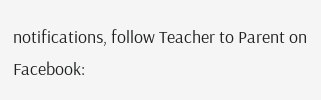notifications, follow Teacher to Parent on Facebook: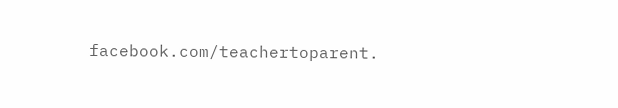facebook.com/teachertoparent.